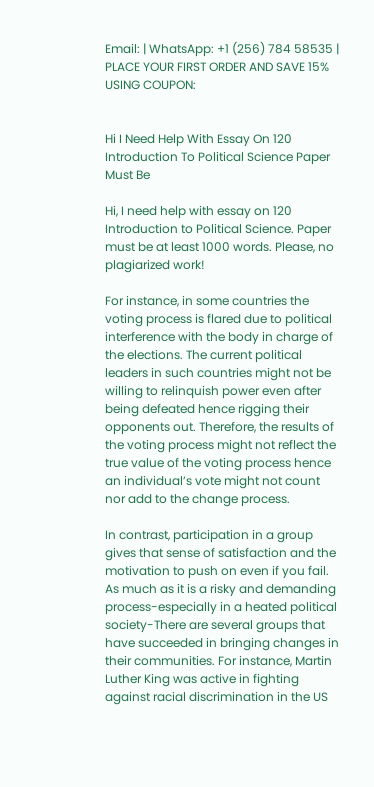Email: | WhatsApp: +1 (256) 784 58535 | PLACE YOUR FIRST ORDER AND SAVE 15% USING COUPON:


Hi I Need Help With Essay On 120 Introduction To Political Science Paper Must Be

Hi, I need help with essay on 120 Introduction to Political Science. Paper must be at least 1000 words. Please, no plagiarized work!

For instance, in some countries the voting process is flared due to political interference with the body in charge of the elections. The current political leaders in such countries might not be willing to relinquish power even after being defeated hence rigging their opponents out. Therefore, the results of the voting process might not reflect the true value of the voting process hence an individual’s vote might not count nor add to the change process.

In contrast, participation in a group gives that sense of satisfaction and the motivation to push on even if you fail. As much as it is a risky and demanding process-especially in a heated political society-There are several groups that have succeeded in bringing changes in their communities. For instance, Martin Luther King was active in fighting against racial discrimination in the US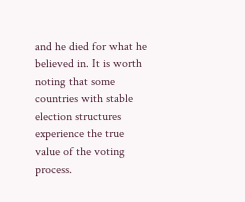and he died for what he believed in. It is worth noting that some countries with stable election structures experience the true value of the voting process.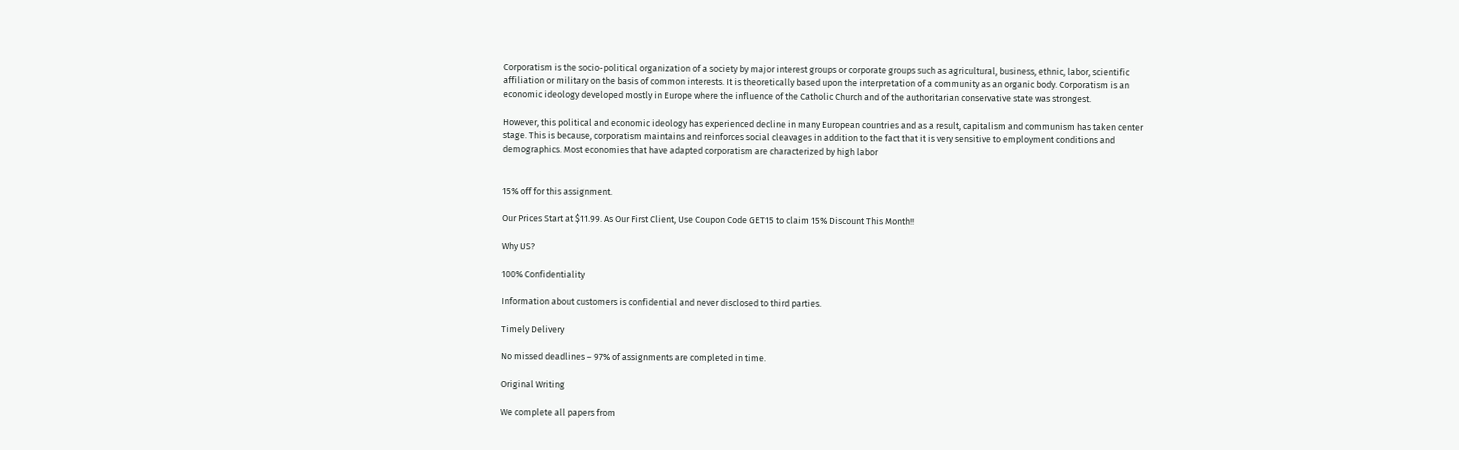Corporatism is the socio-political organization of a society by major interest groups or corporate groups such as agricultural, business, ethnic, labor, scientific affiliation or military on the basis of common interests. It is theoretically based upon the interpretation of a community as an organic body. Corporatism is an economic ideology developed mostly in Europe where the influence of the Catholic Church and of the authoritarian conservative state was strongest.

However, this political and economic ideology has experienced decline in many European countries and as a result, capitalism and communism has taken center stage. This is because, corporatism maintains and reinforces social cleavages in addition to the fact that it is very sensitive to employment conditions and demographics. Most economies that have adapted corporatism are characterized by high labor


15% off for this assignment.

Our Prices Start at $11.99. As Our First Client, Use Coupon Code GET15 to claim 15% Discount This Month!!

Why US?

100% Confidentiality

Information about customers is confidential and never disclosed to third parties.

Timely Delivery

No missed deadlines – 97% of assignments are completed in time.

Original Writing

We complete all papers from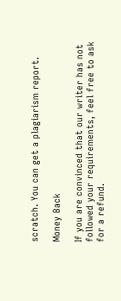scratch. You can get a plagiarism report.

Money Back

If you are convinced that our writer has not followed your requirements, feel free to ask for a refund.